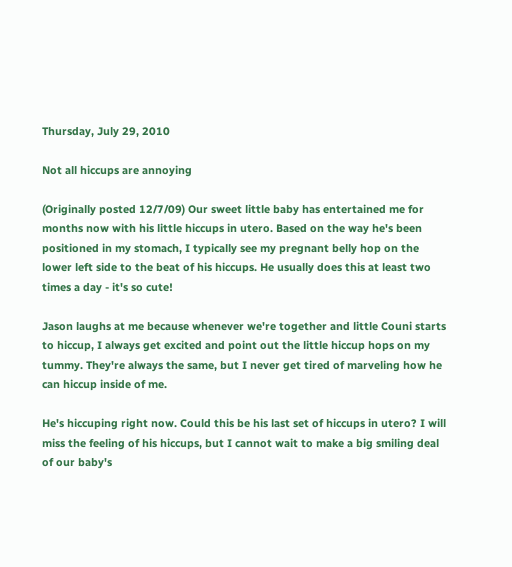Thursday, July 29, 2010

Not all hiccups are annoying

(Originally posted 12/7/09) Our sweet little baby has entertained me for months now with his little hiccups in utero. Based on the way he's been positioned in my stomach, I typically see my pregnant belly hop on the lower left side to the beat of his hiccups. He usually does this at least two times a day - it's so cute!

Jason laughs at me because whenever we're together and little Couni starts to hiccup, I always get excited and point out the little hiccup hops on my tummy. They're always the same, but I never get tired of marveling how he can hiccup inside of me.

He's hiccuping right now. Could this be his last set of hiccups in utero? I will miss the feeling of his hiccups, but I cannot wait to make a big smiling deal of our baby's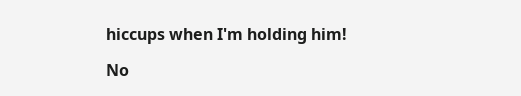hiccups when I'm holding him!

No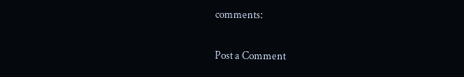comments:

Post a Comment